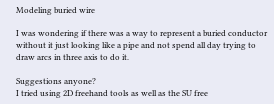Modeling buried wire

I was wondering if there was a way to represent a buried conductor without it just looking like a pipe and not spend all day trying to draw arcs in three axis to do it.

Suggestions anyone?
I tried using 2D freehand tools as well as the SU free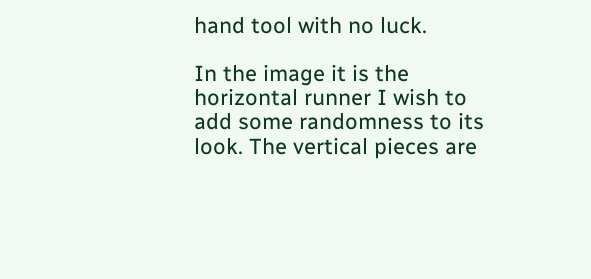hand tool with no luck.

In the image it is the horizontal runner I wish to add some randomness to its look. The vertical pieces are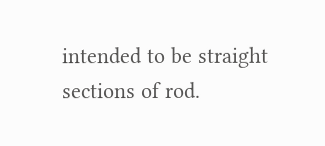intended to be straight sections of rod.